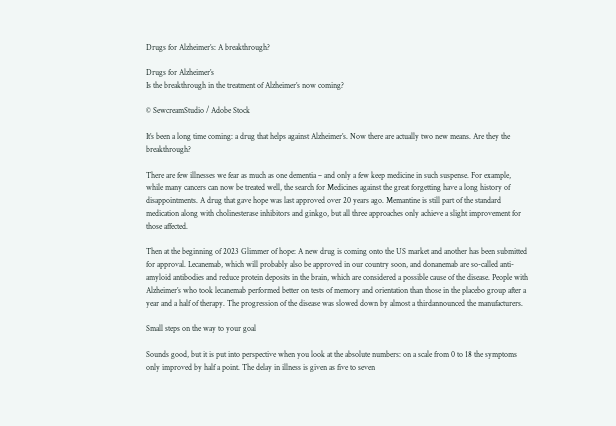Drugs for Alzheimer’s: A breakthrough?

Drugs for Alzheimer’s
Is the breakthrough in the treatment of Alzheimer’s now coming?

© SewcreamStudio / Adobe Stock

It’s been a long time coming: a drug that helps against Alzheimer’s. Now there are actually two new means. Are they the breakthrough?

There are few illnesses we fear as much as one dementia – and only a few keep medicine in such suspense. For example, while many cancers can now be treated well, the search for Medicines against the great forgetting have a long history of disappointments. A drug that gave hope was last approved over 20 years ago. Memantine is still part of the standard medication along with cholinesterase inhibitors and ginkgo, but all three approaches only achieve a slight improvement for those affected.

Then at the beginning of 2023 Glimmer of hope: A new drug is coming onto the US market and another has been submitted for approval. Lecanemab, which will probably also be approved in our country soon, and donanemab are so-called anti-amyloid antibodies and reduce protein deposits in the brain, which are considered a possible cause of the disease. People with Alzheimer’s who took lecanemab performed better on tests of memory and orientation than those in the placebo group after a year and a half of therapy. The progression of the disease was slowed down by almost a thirdannounced the manufacturers.

Small steps on the way to your goal

Sounds good, but it is put into perspective when you look at the absolute numbers: on a scale from 0 to 18 the symptoms only improved by half a point. The delay in illness is given as five to seven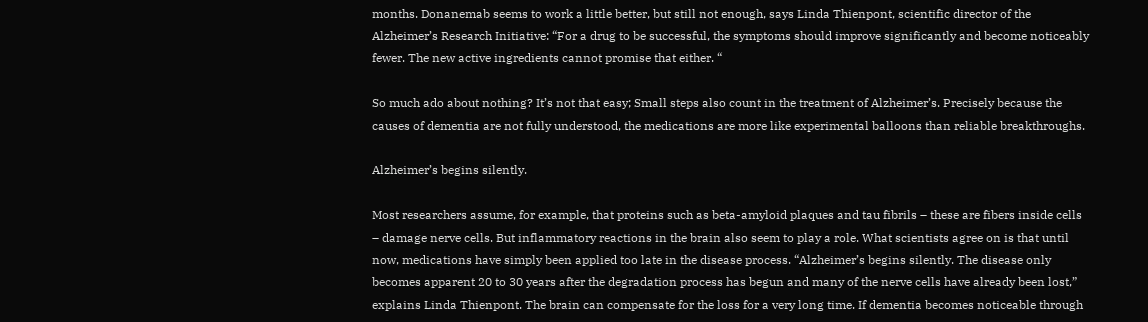months. Donanemab seems to work a little better, but still not enough, says Linda Thienpont, scientific director of the Alzheimer’s Research Initiative: “For a drug to be successful, the symptoms should improve significantly and become noticeably fewer. The new active ingredients cannot promise that either. “

So much ado about nothing? It’s not that easy; Small steps also count in the treatment of Alzheimer’s. Precisely because the causes of dementia are not fully understood, the medications are more like experimental balloons than reliable breakthroughs.

Alzheimer’s begins silently.

Most researchers assume, for example, that proteins such as beta-amyloid plaques and tau fibrils – these are fibers inside cells – damage nerve cells. But inflammatory reactions in the brain also seem to play a role. What scientists agree on is that until now, medications have simply been applied too late in the disease process. “Alzheimer’s begins silently. The disease only becomes apparent 20 to 30 years after the degradation process has begun and many of the nerve cells have already been lost,” explains Linda Thienpont. The brain can compensate for the loss for a very long time. If dementia becomes noticeable through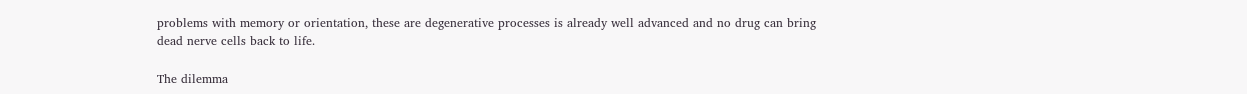problems with memory or orientation, these are degenerative processes is already well advanced and no drug can bring dead nerve cells back to life.

The dilemma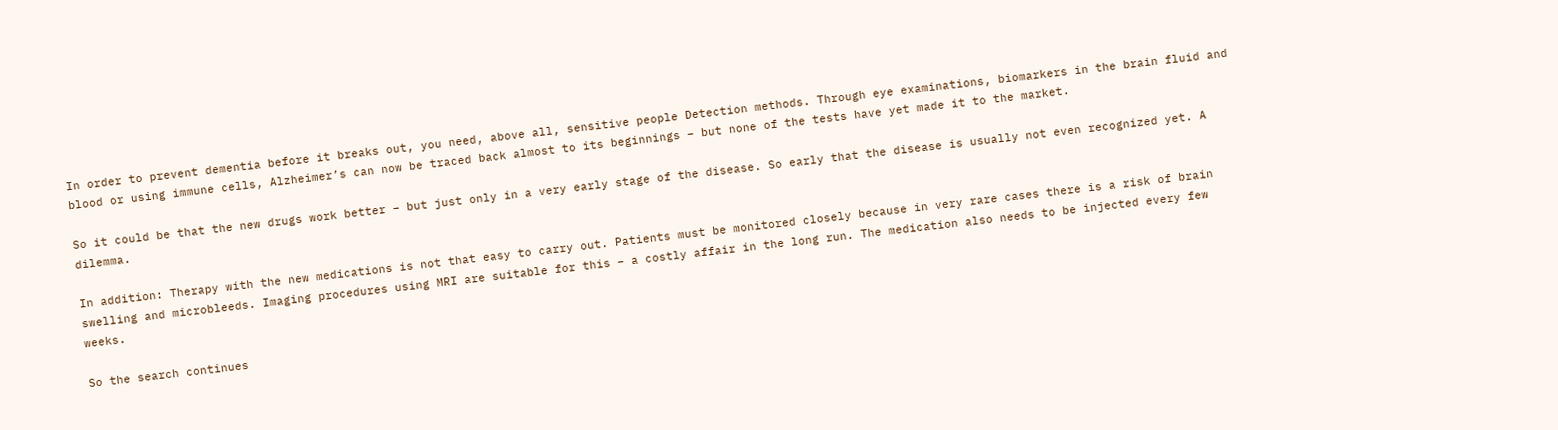In order to prevent dementia before it breaks out, you need, above all, sensitive people Detection methods. Through eye examinations, biomarkers in the brain fluid and blood or using immune cells, Alzheimer’s can now be traced back almost to its beginnings – but none of the tests have yet made it to the market.

So it could be that the new drugs work better – but just only in a very early stage of the disease. So early that the disease is usually not even recognized yet. A dilemma.

In addition: Therapy with the new medications is not that easy to carry out. Patients must be monitored closely because in very rare cases there is a risk of brain swelling and microbleeds. Imaging procedures using MRI are suitable for this – a costly affair in the long run. The medication also needs to be injected every few weeks.

So the search continues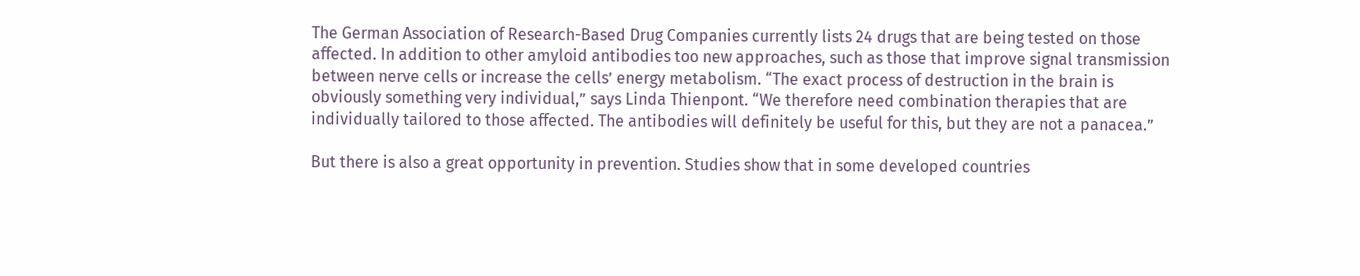The German Association of Research-Based Drug Companies currently lists 24 drugs that are being tested on those affected. In addition to other amyloid antibodies too new approaches, such as those that improve signal transmission between nerve cells or increase the cells’ energy metabolism. “The exact process of destruction in the brain is obviously something very individual,” says Linda Thienpont. “We therefore need combination therapies that are individually tailored to those affected. The antibodies will definitely be useful for this, but they are not a panacea.”

But there is also a great opportunity in prevention. Studies show that in some developed countries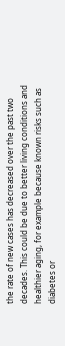the rate of new cases has decreased over the past two decades. This could be due to better living conditions and healthier aging, for example because known risks such as diabetes or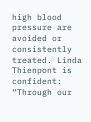high blood pressure are avoided or consistently treated. Linda Thienpont is confident: “Through our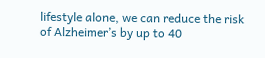lifestyle alone, we can reduce the risk of Alzheimer’s by up to 40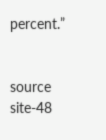percent.”


source site-48